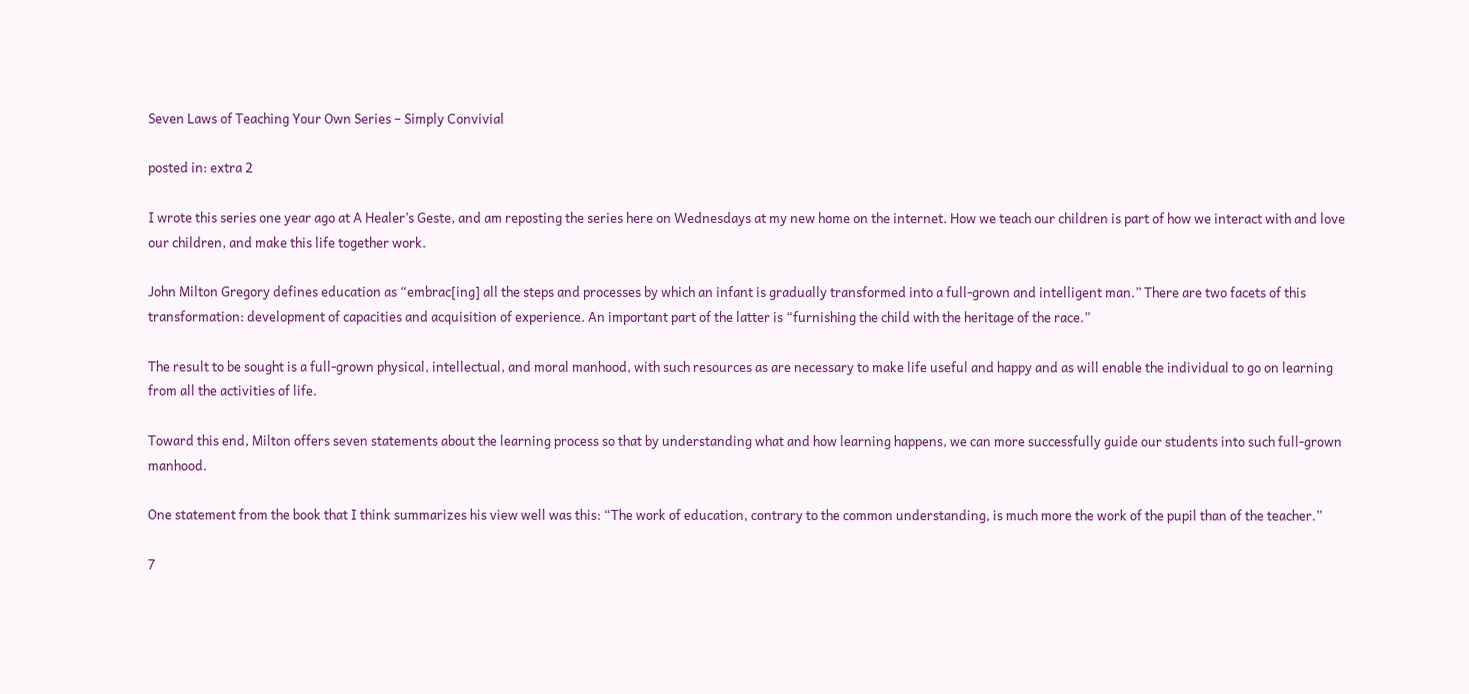Seven Laws of Teaching Your Own Series – Simply Convivial

posted in: extra 2

I wrote this series one year ago at A Healer’s Geste, and am reposting the series here on Wednesdays at my new home on the internet. How we teach our children is part of how we interact with and love our children, and make this life together work.

John Milton Gregory defines education as “embrac[ing] all the steps and processes by which an infant is gradually transformed into a full-grown and intelligent man.” There are two facets of this transformation: development of capacities and acquisition of experience. An important part of the latter is “furnishing the child with the heritage of the race.”

The result to be sought is a full-grown physical, intellectual, and moral manhood, with such resources as are necessary to make life useful and happy and as will enable the individual to go on learning from all the activities of life.

Toward this end, Milton offers seven statements about the learning process so that by understanding what and how learning happens, we can more successfully guide our students into such full-grown manhood.

One statement from the book that I think summarizes his view well was this: “The work of education, contrary to the common understanding, is much more the work of the pupil than of the teacher.”

7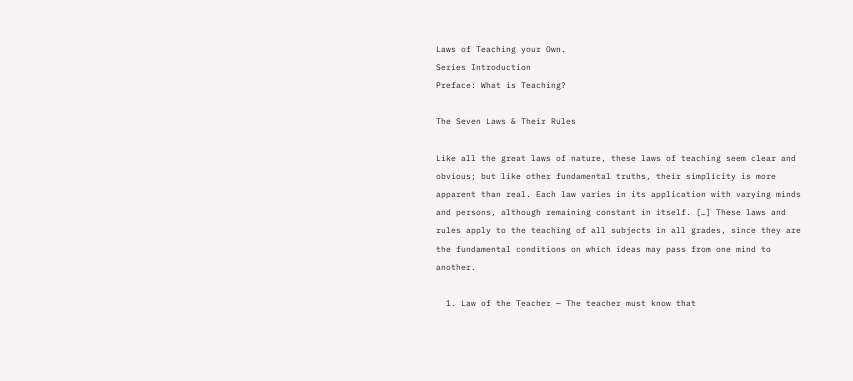Laws of Teaching your Own.
Series Introduction
Preface: What is Teaching?

The Seven Laws & Their Rules

Like all the great laws of nature, these laws of teaching seem clear and obvious; but like other fundamental truths, their simplicity is more apparent than real. Each law varies in its application with varying minds and persons, although remaining constant in itself. […] These laws and rules apply to the teaching of all subjects in all grades, since they are the fundamental conditions on which ideas may pass from one mind to another.

  1. Law of the Teacher — The teacher must know that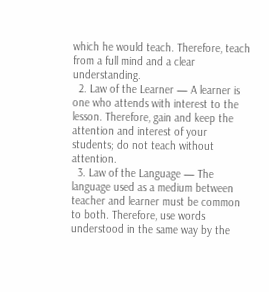which he would teach. Therefore, teach from a full mind and a clear understanding.
  2. Law of the Learner — A learner is one who attends with interest to the lesson. Therefore, gain and keep the attention and interest of your students; do not teach without attention.
  3. Law of the Language — The language used as a medium between teacher and learner must be common to both. Therefore, use words understood in the same way by the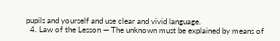pupils and yourself and use clear and vivid language.
  4. Law of the Lesson — The unknown must be explained by means of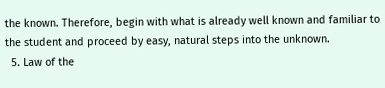the known. Therefore, begin with what is already well known and familiar to the student and proceed by easy, natural steps into the unknown.
  5. Law of the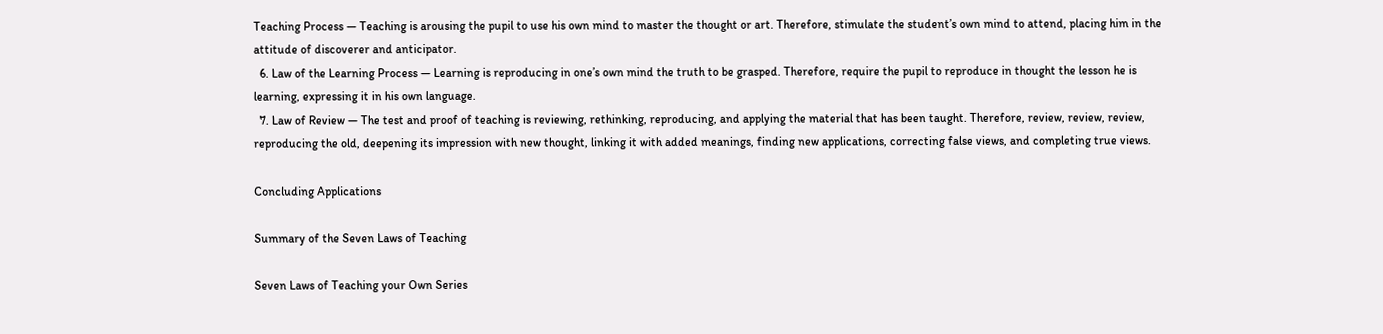Teaching Process — Teaching is arousing the pupil to use his own mind to master the thought or art. Therefore, stimulate the student’s own mind to attend, placing him in the attitude of discoverer and anticipator.
  6. Law of the Learning Process — Learning is reproducing in one’s own mind the truth to be grasped. Therefore, require the pupil to reproduce in thought the lesson he is learning, expressing it in his own language.
  7. Law of Review — The test and proof of teaching is reviewing, rethinking, reproducing, and applying the material that has been taught. Therefore, review, review, review, reproducing the old, deepening its impression with new thought, linking it with added meanings, finding new applications, correcting false views, and completing true views.

Concluding Applications

Summary of the Seven Laws of Teaching

Seven Laws of Teaching your Own Series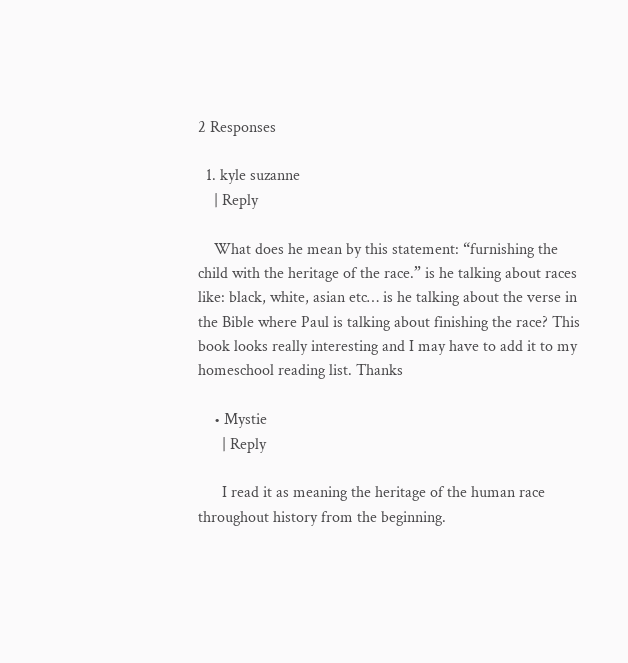2 Responses

  1. kyle suzanne
    | Reply

    What does he mean by this statement: “furnishing the child with the heritage of the race.” is he talking about races like: black, white, asian etc… is he talking about the verse in the Bible where Paul is talking about finishing the race? This book looks really interesting and I may have to add it to my homeschool reading list. Thanks

    • Mystie
      | Reply

      I read it as meaning the heritage of the human race throughout history from the beginning.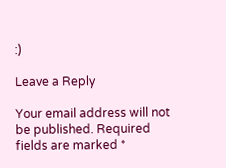:)

Leave a Reply

Your email address will not be published. Required fields are marked *